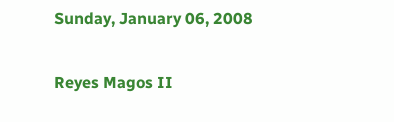Sunday, January 06, 2008

Reyes Magos II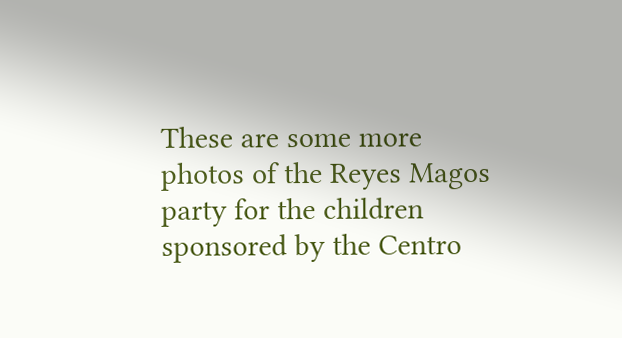These are some more photos of the Reyes Magos party for the children sponsored by the Centro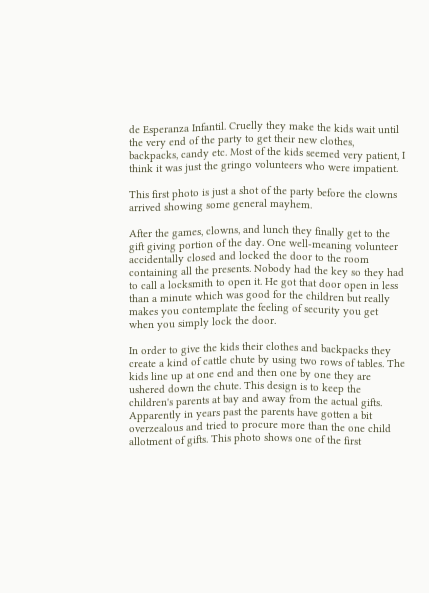de Esperanza Infantil. Cruelly they make the kids wait until the very end of the party to get their new clothes, backpacks, candy etc. Most of the kids seemed very patient, I think it was just the gringo volunteers who were impatient.

This first photo is just a shot of the party before the clowns arrived showing some general mayhem.

After the games, clowns, and lunch they finally get to the gift giving portion of the day. One well-meaning volunteer accidentally closed and locked the door to the room containing all the presents. Nobody had the key so they had to call a locksmith to open it. He got that door open in less than a minute which was good for the children but really makes you contemplate the feeling of security you get when you simply lock the door.

In order to give the kids their clothes and backpacks they create a kind of cattle chute by using two rows of tables. The kids line up at one end and then one by one they are ushered down the chute. This design is to keep the children's parents at bay and away from the actual gifts. Apparently in years past the parents have gotten a bit overzealous and tried to procure more than the one child allotment of gifts. This photo shows one of the first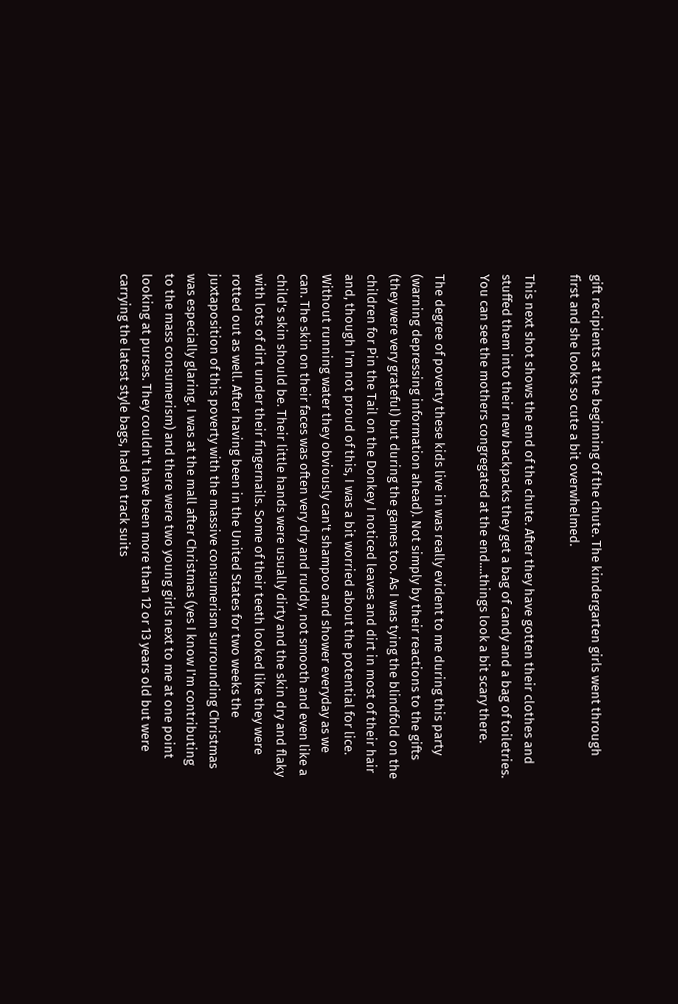gift recipients at the beginning of the chute. The kindergarten girls went through first and she looks so cute a bit overwhelmed.

This next shot shows the end of the chute. After they have gotten their clothes and stuffed them into their new backpacks they get a bag of candy and a bag of toiletries. You can see the mothers congregated at the end....things look a bit scary there.

The degree of poverty these kids live in was really evident to me during this party (warning depressing information ahead). Not simply by their reactions to the gifts (they were very grateful) but during the games too. As I was tying the blindfold on the children for Pin the Tail on the Donkey I noticed leaves and dirt in most of their hair and, though I'm not proud of this, I was a bit worried about the potential for lice. Without running water they obviously can't shampoo and shower everyday as we can. The skin on their faces was often very dry and ruddy, not smooth and even like a child's skin should be. Their little hands were usually dirty and the skin dry and flaky with lots of dirt under their fingernails. Some of their teeth looked like they were rotted out as well. After having been in the United States for two weeks the juxtaposition of this poverty with the massive consumerism surrounding Christmas was especially glaring. I was at the mall after Christmas (yes I know I'm contributing to the mass consumerism) and there were two young girls next to me at one point looking at purses. They couldn't have been more than 12 or 13 years old but were carrying the latest style bags, had on track suits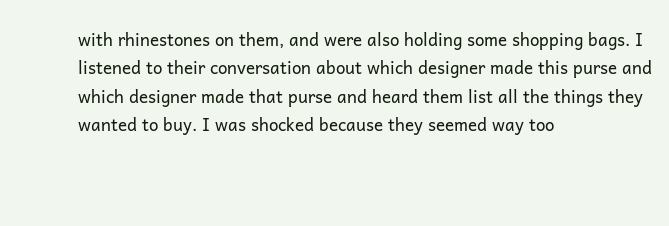with rhinestones on them, and were also holding some shopping bags. I listened to their conversation about which designer made this purse and which designer made that purse and heard them list all the things they wanted to buy. I was shocked because they seemed way too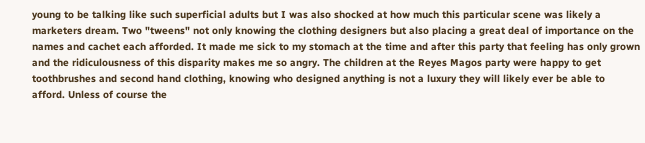young to be talking like such superficial adults but I was also shocked at how much this particular scene was likely a marketers dream. Two "tweens" not only knowing the clothing designers but also placing a great deal of importance on the names and cachet each afforded. It made me sick to my stomach at the time and after this party that feeling has only grown and the ridiculousness of this disparity makes me so angry. The children at the Reyes Magos party were happy to get toothbrushes and second hand clothing, knowing who designed anything is not a luxury they will likely ever be able to afford. Unless of course the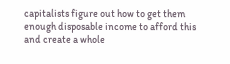capitalists figure out how to get them enough disposable income to afford this and create a whole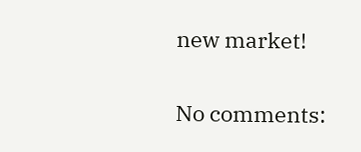new market!

No comments: